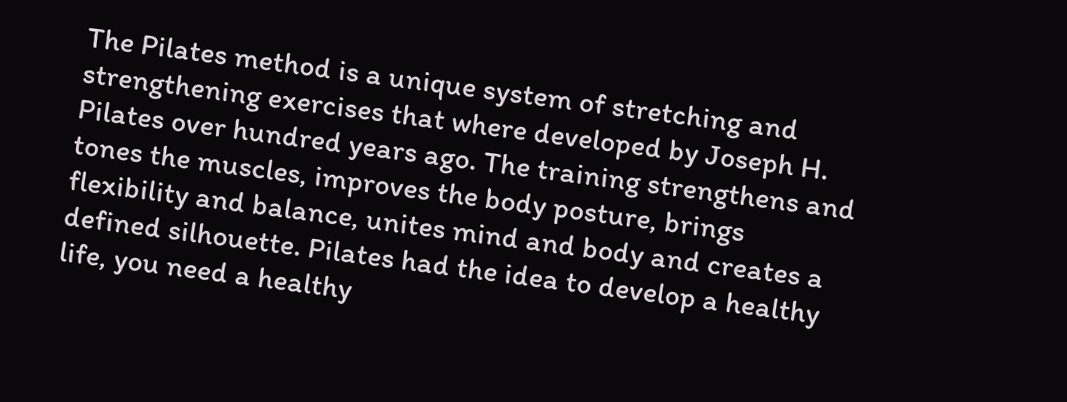The Pilates method is a unique system of stretching and strengthening exercises that where developed by Joseph H. Pilates over hundred years ago. The training strengthens and tones the muscles, improves the body posture, brings flexibility and balance, unites mind and body and creates a defined silhouette. Pilates had the idea to develop a healthy life, you need a healthy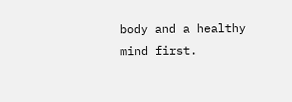body and a healthy mind first.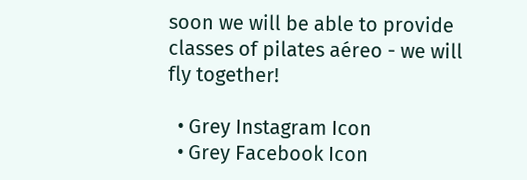soon we will be able to provide classes of pilates aéreo - we will fly together!

  • Grey Instagram Icon
  • Grey Facebook Icon